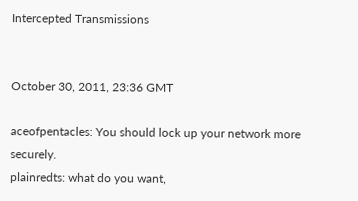Intercepted Transmissions


October 30, 2011, 23:36 GMT

aceofpentacles: You should lock up your network more securely.
plainredts: what do you want,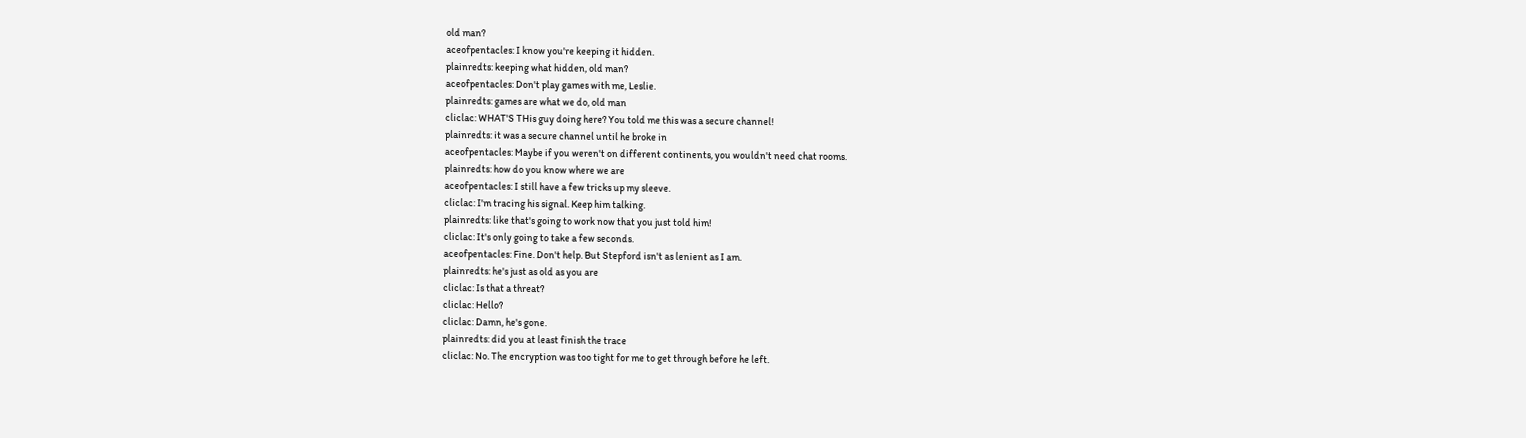old man?
aceofpentacles: I know you're keeping it hidden.
plainredts: keeping what hidden, old man?
aceofpentacles: Don't play games with me, Leslie.
plainredts: games are what we do, old man
cliclac: WHAT'S THis guy doing here? You told me this was a secure channel!
plainredts: it was a secure channel until he broke in
aceofpentacles: Maybe if you weren't on different continents, you wouldn't need chat rooms.
plainredts: how do you know where we are
aceofpentacles: I still have a few tricks up my sleeve.
cliclac: I'm tracing his signal. Keep him talking.
plainredts: like that's going to work now that you just told him!
cliclac: It's only going to take a few seconds.
aceofpentacles: Fine. Don't help. But Stepford isn't as lenient as I am.
plainredts: he's just as old as you are
cliclac: Is that a threat?
cliclac: Hello?
cliclac: Damn, he's gone.
plainredts: did you at least finish the trace
cliclac: No. The encryption was too tight for me to get through before he left.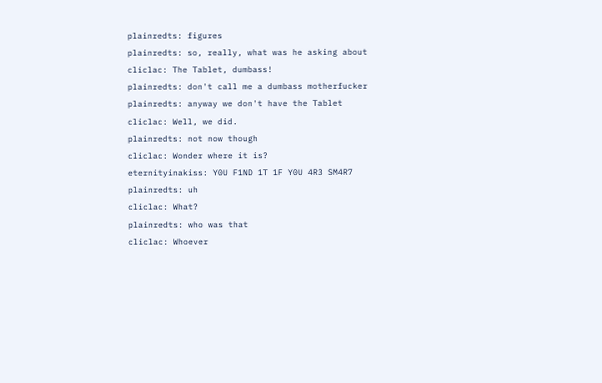plainredts: figures
plainredts: so, really, what was he asking about
cliclac: The Tablet, dumbass!
plainredts: don't call me a dumbass motherfucker
plainredts: anyway we don't have the Tablet
cliclac: Well, we did.
plainredts: not now though
cliclac: Wonder where it is?
eternityinakiss: Y0U F1ND 1T 1F Y0U 4R3 SM4R7
plainredts: uh
cliclac: What?
plainredts: who was that
cliclac: Whoever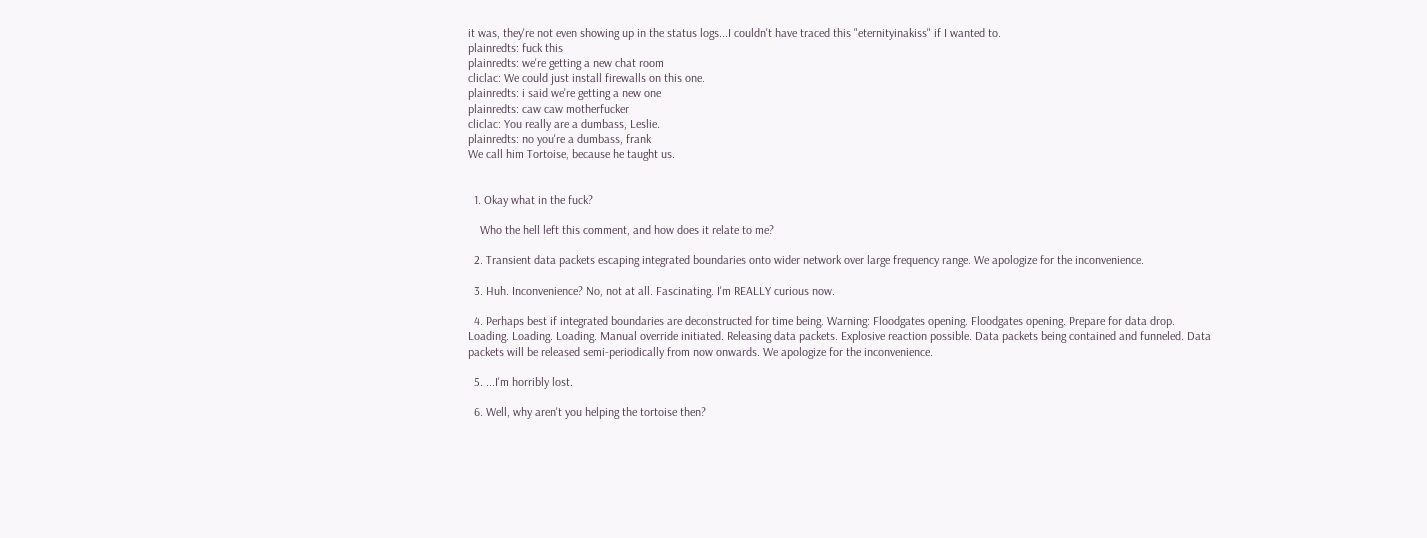it was, they're not even showing up in the status logs...I couldn't have traced this "eternityinakiss" if I wanted to.
plainredts: fuck this
plainredts: we're getting a new chat room
cliclac: We could just install firewalls on this one.
plainredts: i said we're getting a new one
plainredts: caw caw motherfucker
cliclac: You really are a dumbass, Leslie.
plainredts: no you're a dumbass, frank
We call him Tortoise, because he taught us.


  1. Okay what in the fuck?

    Who the hell left this comment, and how does it relate to me?

  2. Transient data packets escaping integrated boundaries onto wider network over large frequency range. We apologize for the inconvenience.

  3. Huh. Inconvenience? No, not at all. Fascinating. I'm REALLY curious now.

  4. Perhaps best if integrated boundaries are deconstructed for time being. Warning: Floodgates opening. Floodgates opening. Prepare for data drop. Loading. Loading. Loading. Manual override initiated. Releasing data packets. Explosive reaction possible. Data packets being contained and funneled. Data packets will be released semi-periodically from now onwards. We apologize for the inconvenience.

  5. ...I'm horribly lost.

  6. Well, why aren't you helping the tortoise then?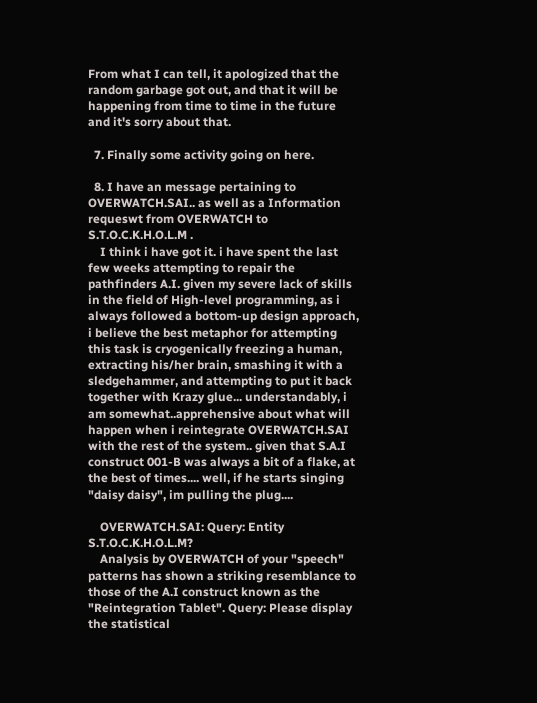From what I can tell, it apologized that the random garbage got out, and that it will be happening from time to time in the future and it's sorry about that.

  7. Finally some activity going on here.

  8. I have an message pertaining to OVERWATCH.SAI.. as well as a Information requeswt from OVERWATCH to S.T.O.C.K.H.O.L.M .
    I think i have got it. i have spent the last few weeks attempting to repair the pathfinders A.I. given my severe lack of skills in the field of High-level programming, as i always followed a bottom-up design approach, i believe the best metaphor for attempting this task is cryogenically freezing a human, extracting his/her brain, smashing it with a sledgehammer, and attempting to put it back together with Krazy glue... understandably, i am somewhat..apprehensive about what will happen when i reintegrate OVERWATCH.SAI with the rest of the system.. given that S.A.I construct 001-B was always a bit of a flake, at the best of times.... well, if he starts singing "daisy daisy", im pulling the plug....

    OVERWATCH.SAI: Query: Entity S.T.O.C.K.H.O.L.M?
    Analysis by OVERWATCH of your "speech" patterns has shown a striking resemblance to those of the A.I construct known as the "Reintegration Tablet". Query: Please display the statistical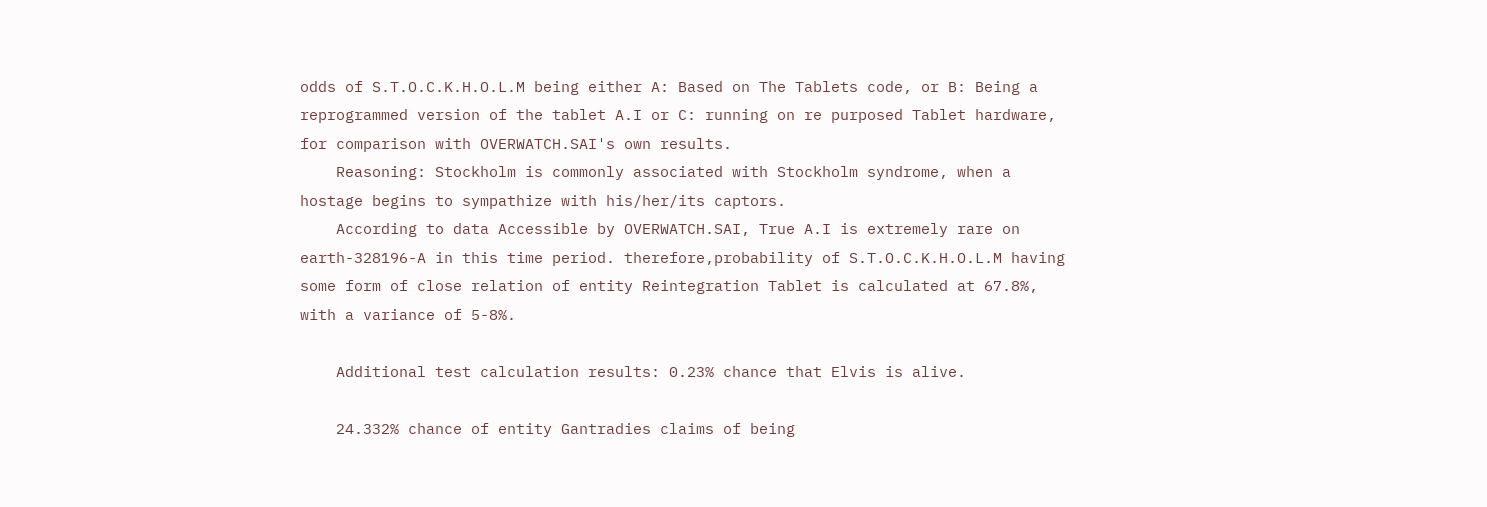odds of S.T.O.C.K.H.O.L.M being either A: Based on The Tablets code, or B: Being a reprogrammed version of the tablet A.I or C: running on re purposed Tablet hardware, for comparison with OVERWATCH.SAI's own results.
    Reasoning: Stockholm is commonly associated with Stockholm syndrome, when a hostage begins to sympathize with his/her/its captors.
    According to data Accessible by OVERWATCH.SAI, True A.I is extremely rare on earth-328196-A in this time period. therefore,probability of S.T.O.C.K.H.O.L.M having some form of close relation of entity Reintegration Tablet is calculated at 67.8%, with a variance of 5-8%.

    Additional test calculation results: 0.23% chance that Elvis is alive.

    24.332% chance of entity Gantradies claims of being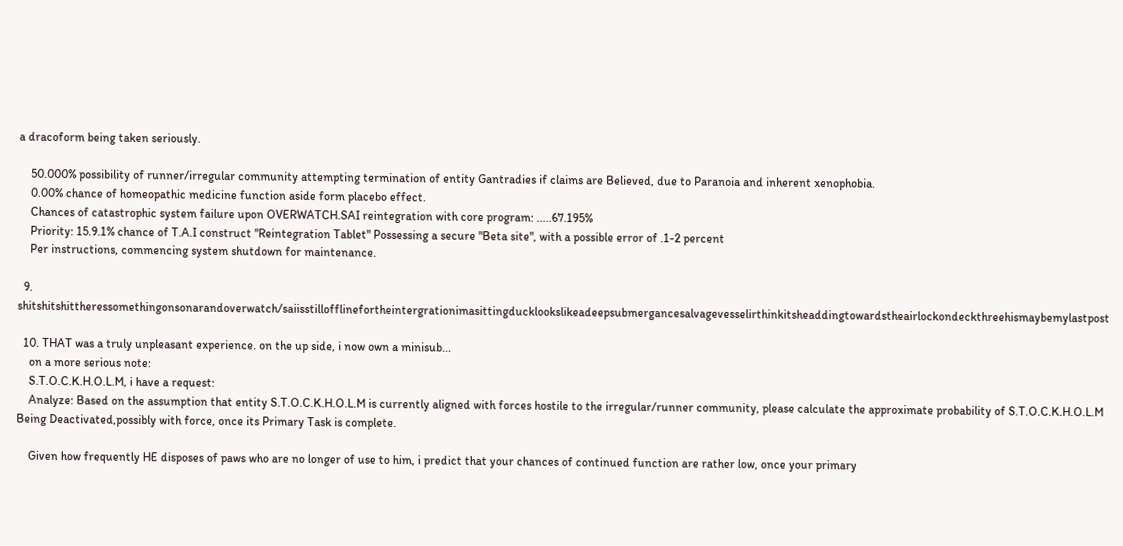a dracoform being taken seriously.

    50.000% possibility of runner/irregular community attempting termination of entity Gantradies if claims are Believed, due to Paranoia and inherent xenophobia.
    0.00% chance of homeopathic medicine function aside form placebo effect.
    Chances of catastrophic system failure upon OVERWATCH.SAI reintegration with core program: .....67.195%
    Priority: 15.9.1% chance of T.A.I construct "Reintegration Tablet" Possessing a secure "Beta site", with a possible error of .1-2 percent
    Per instructions, commencing system shutdown for maintenance.

  9. shitshitshittheressomethingonsonarandoverwatch/saiisstillofflinefortheintergrationimasittingducklookslikeadeepsubmergancesalvagevesselirthinkitsheaddingtowardstheairlockondeckthreehismaybemylastpost

  10. THAT was a truly unpleasant experience. on the up side, i now own a minisub...
    on a more serious note:
    S.T.O.C.K.H.O.L.M, i have a request:
    Analyze: Based on the assumption that entity S.T.O.C.K.H.O.L.M is currently aligned with forces hostile to the irregular/runner community, please calculate the approximate probability of S.T.O.C.K.H.O.L.M Being Deactivated,possibly with force, once its Primary Task is complete.

    Given how frequently HE disposes of paws who are no longer of use to him, i predict that your chances of continued function are rather low, once your primary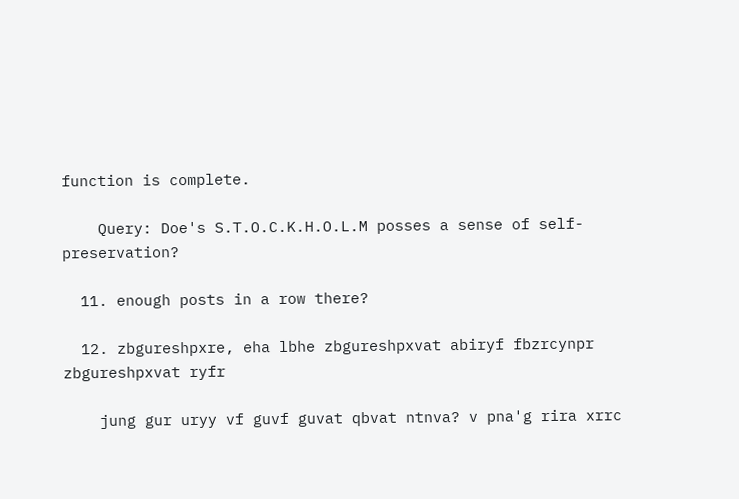function is complete.

    Query: Doe's S.T.O.C.K.H.O.L.M posses a sense of self-preservation?

  11. enough posts in a row there?

  12. zbgureshpxre, eha lbhe zbgureshpxvat abiryf fbzrcynpr zbgureshpxvat ryfr

    jung gur uryy vf guvf guvat qbvat ntnva? v pna'g rira xrrc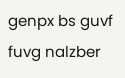genpx bs guvf fuvg nalzber